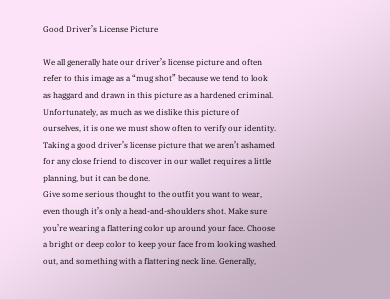Good Driver’s License Picture

We all generally hate our driver’s license picture and often refer to this image as a “mug shot” because we tend to look as haggard and drawn in this picture as a hardened criminal. Unfortunately, as much as we dislike this picture of ourselves, it is one we must show often to verify our identity. Taking a good driver’s license picture that we aren’t ashamed for any close friend to discover in our wallet requires a little planning, but it can be done.
Give some serious thought to the outfit you want to wear, even though it’s only a head-and-shoulders shot. Make sure you’re wearing a flattering color up around your face. Choose a bright or deep color to keep your face from looking washed out, and something with a flattering neck line. Generally,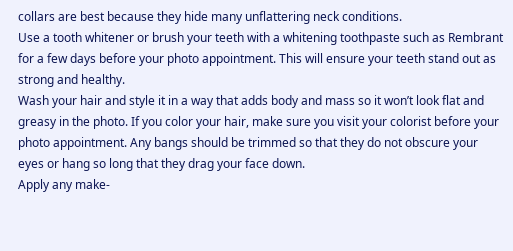collars are best because they hide many unflattering neck conditions.
Use a tooth whitener or brush your teeth with a whitening toothpaste such as Rembrant for a few days before your photo appointment. This will ensure your teeth stand out as strong and healthy.
Wash your hair and style it in a way that adds body and mass so it won’t look flat and greasy in the photo. If you color your hair, make sure you visit your colorist before your photo appointment. Any bangs should be trimmed so that they do not obscure your eyes or hang so long that they drag your face down.
Apply any make-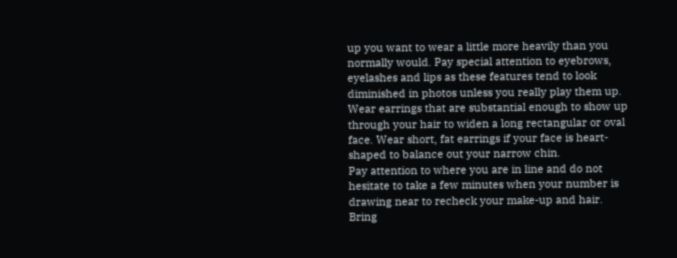up you want to wear a little more heavily than you normally would. Pay special attention to eyebrows, eyelashes and lips as these features tend to look diminished in photos unless you really play them up.
Wear earrings that are substantial enough to show up through your hair to widen a long rectangular or oval face. Wear short, fat earrings if your face is heart-shaped to balance out your narrow chin.
Pay attention to where you are in line and do not hesitate to take a few minutes when your number is drawing near to recheck your make-up and hair. Bring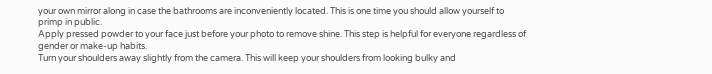your own mirror along in case the bathrooms are inconveniently located. This is one time you should allow yourself to primp in public.
Apply pressed powder to your face just before your photo to remove shine. This step is helpful for everyone regardless of gender or make-up habits.
Turn your shoulders away slightly from the camera. This will keep your shoulders from looking bulky and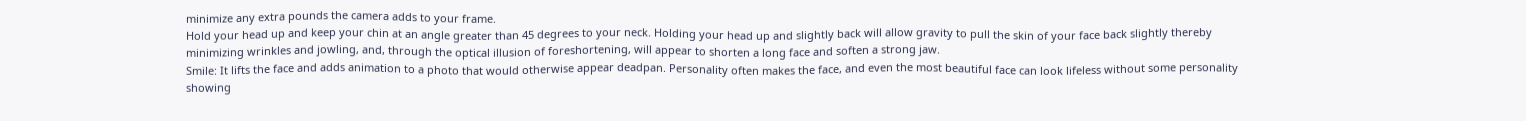minimize any extra pounds the camera adds to your frame.
Hold your head up and keep your chin at an angle greater than 45 degrees to your neck. Holding your head up and slightly back will allow gravity to pull the skin of your face back slightly thereby minimizing wrinkles and jowling, and, through the optical illusion of foreshortening, will appear to shorten a long face and soften a strong jaw.
Smile: It lifts the face and adds animation to a photo that would otherwise appear deadpan. Personality often makes the face, and even the most beautiful face can look lifeless without some personality showing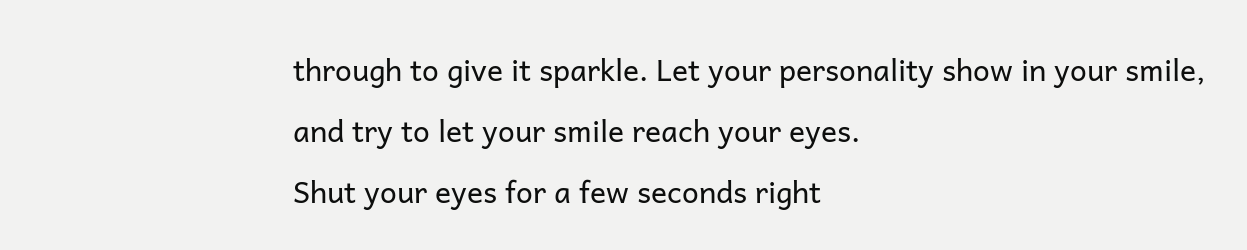through to give it sparkle. Let your personality show in your smile, and try to let your smile reach your eyes.
Shut your eyes for a few seconds right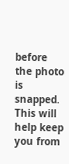before the photo is snapped. This will help keep you from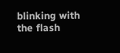blinking with the flash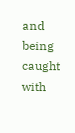and being caught with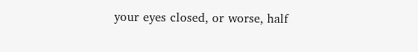your eyes closed, or worse, half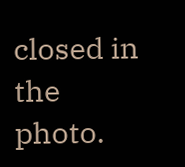closed in the photo.